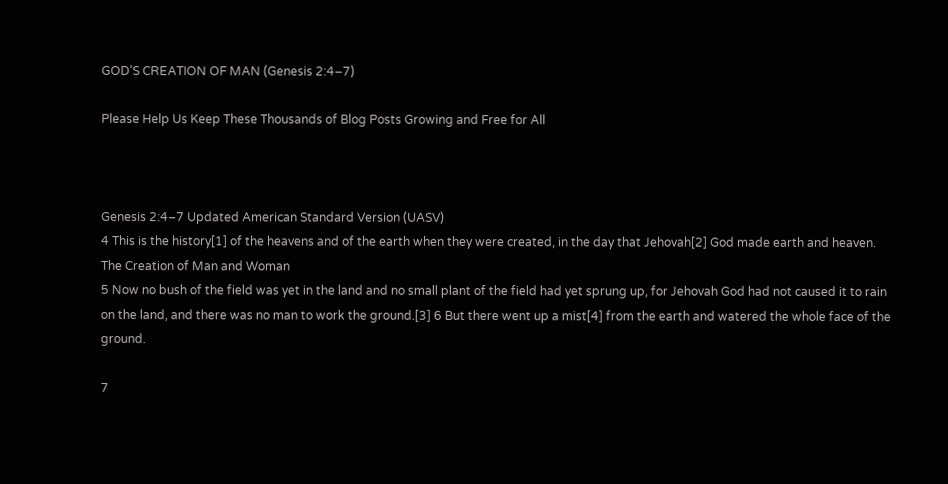GOD’S CREATION OF MAN (Genesis 2:4–7)

Please Help Us Keep These Thousands of Blog Posts Growing and Free for All



Genesis 2:4–7 Updated American Standard Version (UASV)
4 This is the history[1] of the heavens and of the earth when they were created, in the day that Jehovah[2] God made earth and heaven.
The Creation of Man and Woman
5 Now no bush of the field was yet in the land and no small plant of the field had yet sprung up, for Jehovah God had not caused it to rain on the land, and there was no man to work the ground.[3] 6 But there went up a mist[4] from the earth and watered the whole face of the ground.

7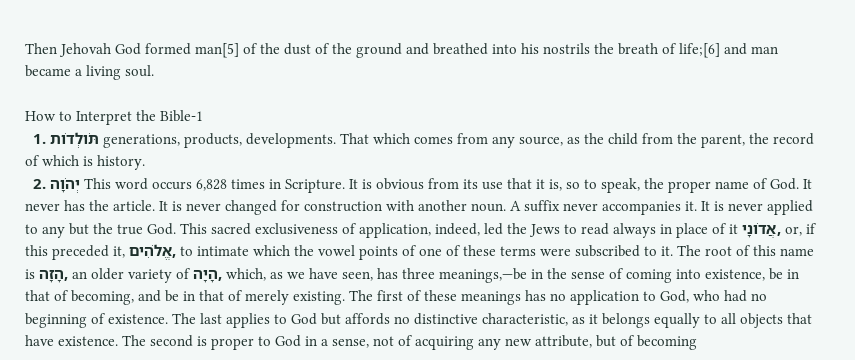Then Jehovah God formed man[5] of the dust of the ground and breathed into his nostrils the breath of life;[6] and man became a living soul.

How to Interpret the Bible-1
  1. תֹּולְדֹות generations, products, developments. That which comes from any source, as the child from the parent, the record of which is history.
  2. יְהֹוָה This word occurs 6,828 times in Scripture. It is obvious from its use that it is, so to speak, the proper name of God. It never has the article. It is never changed for construction with another noun. A suffix never accompanies it. It is never applied to any but the true God. This sacred exclusiveness of application, indeed, led the Jews to read always in place of it אֲדֹונָי, or, if this preceded it, אֱלֹהִים, to intimate which the vowel points of one of these terms were subscribed to it. The root of this name is הָזָה, an older variety of הָיָה, which, as we have seen, has three meanings,—be in the sense of coming into existence, be in that of becoming, and be in that of merely existing. The first of these meanings has no application to God, who had no beginning of existence. The last applies to God but affords no distinctive characteristic, as it belongs equally to all objects that have existence. The second is proper to God in a sense, not of acquiring any new attribute, but of becoming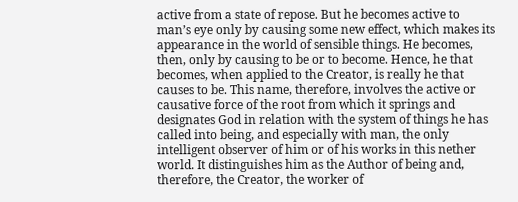active from a state of repose. But he becomes active to man’s eye only by causing some new effect, which makes its appearance in the world of sensible things. He becomes, then, only by causing to be or to become. Hence, he that becomes, when applied to the Creator, is really he that causes to be. This name, therefore, involves the active or causative force of the root from which it springs and designates God in relation with the system of things he has called into being, and especially with man, the only intelligent observer of him or of his works in this nether world. It distinguishes him as the Author of being and, therefore, the Creator, the worker of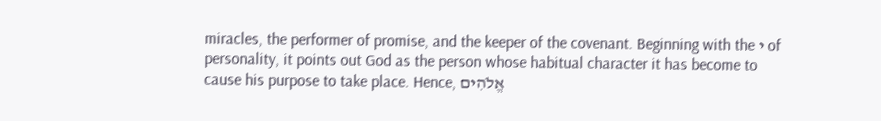miracles, the performer of promise, and the keeper of the covenant. Beginning with the י of personality, it points out God as the person whose habitual character it has become to cause his purpose to take place. Hence, אֱלֹהִים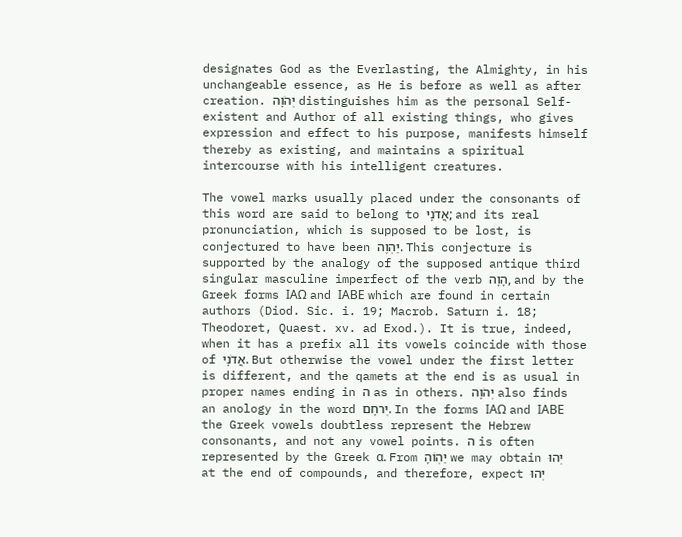designates God as the Everlasting, the Almighty, in his unchangeable essence, as He is before as well as after creation. יְהֹוָה distinguishes him as the personal Self-existent and Author of all existing things, who gives expression and effect to his purpose, manifests himself thereby as existing, and maintains a spiritual intercourse with his intelligent creatures.

The vowel marks usually placed under the consonants of this word are said to belong to אֲדֹנָי; and its real pronunciation, which is supposed to be lost, is conjectured to have been יַהְוֶה. This conjecture is supported by the analogy of the supposed antique third singular masculine imperfect of the verb הָוָה, and by the Greek forms ΙΑΩ and ΙΑΒΕ which are found in certain authors (Diod. Sic. i. 19; Macrob. Saturn i. 18; Theodoret, Quaest. xv. ad Exod.). It is true, indeed, when it has a prefix all its vowels coincide with those of אֲדֹנָי. But otherwise the vowel under the first letter is different, and the qamets at the end is as usual in proper names ending in ה as in others. יְהֹוָה also finds an anology in the word יְרחָם. In the forms ΙΑΩ and ΙΑΒΕ the Greek vowels doubtless represent the Hebrew consonants, and not any vowel points. ה is often represented by the Greek α. From יַהְוֹהָ we may obtain יְהוּ at the end of compounds, and therefore, expect יְהוּ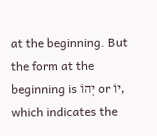at the beginning. But the form at the beginning is יְהוֹ or יוֹ, which indicates the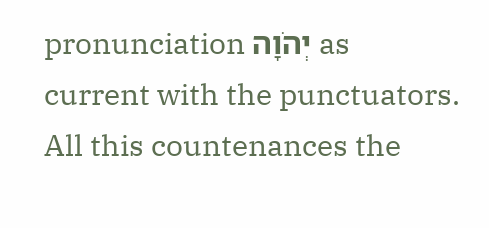pronunciation יְהֹוָה as current with the punctuators. All this countenances the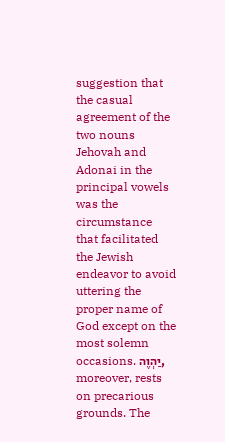suggestion that the casual agreement of the two nouns Jehovah and Adonai in the principal vowels was the circumstance that facilitated the Jewish endeavor to avoid uttering the proper name of God except on the most solemn occasions. יַהְוֶה, moreover, rests on precarious grounds. The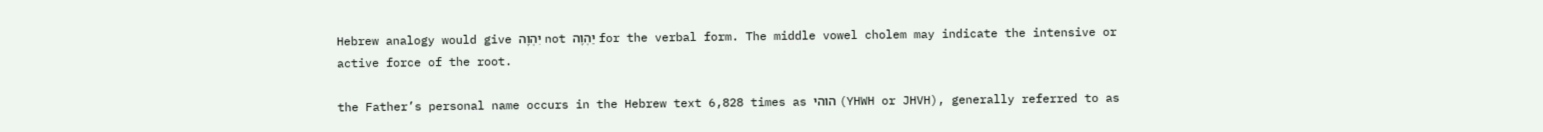Hebrew analogy would give יִהְוֶה not יַהְוֶה for the verbal form. The middle vowel cholem may indicate the intensive or active force of the root.

the Father’s personal name occurs in the Hebrew text 6,828 times as הוהי (YHWH or JHVH), generally referred to as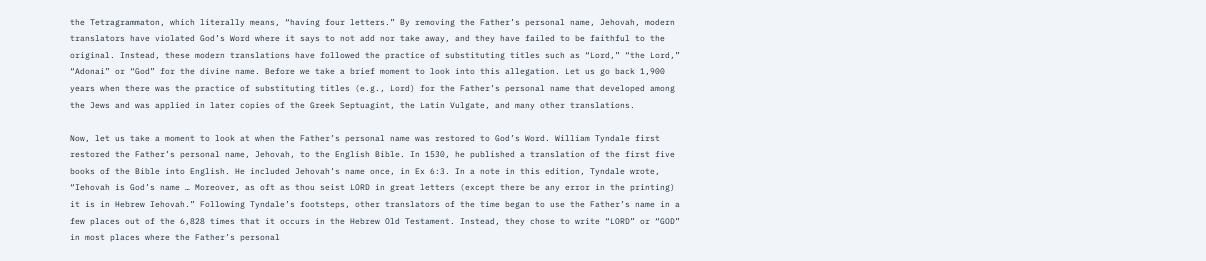the Tetragrammaton, which literally means, “having four letters.” By removing the Father’s personal name, Jehovah, modern translators have violated God’s Word where it says to not add nor take away, and they have failed to be faithful to the original. Instead, these modern translations have followed the practice of substituting titles such as “Lord,” “the Lord,” “Adonai” or “God” for the divine name. Before we take a brief moment to look into this allegation. Let us go back 1,900 years when there was the practice of substituting titles (e.g., Lord) for the Father’s personal name that developed among the Jews and was applied in later copies of the Greek Septuagint, the Latin Vulgate, and many other translations.

Now, let us take a moment to look at when the Father’s personal name was restored to God’s Word. William Tyndale first restored the Father’s personal name, Jehovah, to the English Bible. In 1530, he published a translation of the first five books of the Bible into English. He included Jehovah’s name once, in Ex 6:3. In a note in this edition, Tyndale wrote, “Iehovah is God’s name … Moreover, as oft as thou seist LORD in great letters (except there be any error in the printing) it is in Hebrew Iehovah.” Following Tyndale’s footsteps, other translators of the time began to use the Father’s name in a few places out of the 6,828 times that it occurs in the Hebrew Old Testament. Instead, they chose to write “LORD” or “GOD” in most places where the Father’s personal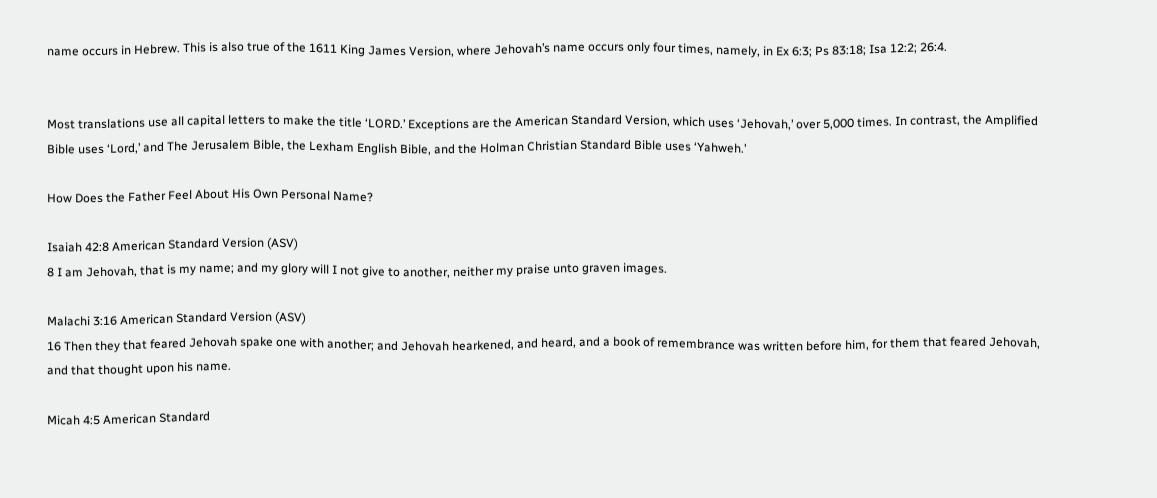name occurs in Hebrew. This is also true of the 1611 King James Version, where Jehovah’s name occurs only four times, namely, in Ex 6:3; Ps 83:18; Isa 12:2; 26:4.


Most translations use all capital letters to make the title ‘LORD.’ Exceptions are the American Standard Version, which uses ‘Jehovah,’ over 5,000 times. In contrast, the Amplified Bible uses ‘Lord,’ and The Jerusalem Bible, the Lexham English Bible, and the Holman Christian Standard Bible uses ‘Yahweh.’

How Does the Father Feel About His Own Personal Name?

Isaiah 42:8 American Standard Version (ASV)
8 I am Jehovah, that is my name; and my glory will I not give to another, neither my praise unto graven images.

Malachi 3:16 American Standard Version (ASV)
16 Then they that feared Jehovah spake one with another; and Jehovah hearkened, and heard, and a book of remembrance was written before him, for them that feared Jehovah, and that thought upon his name.

Micah 4:5 American Standard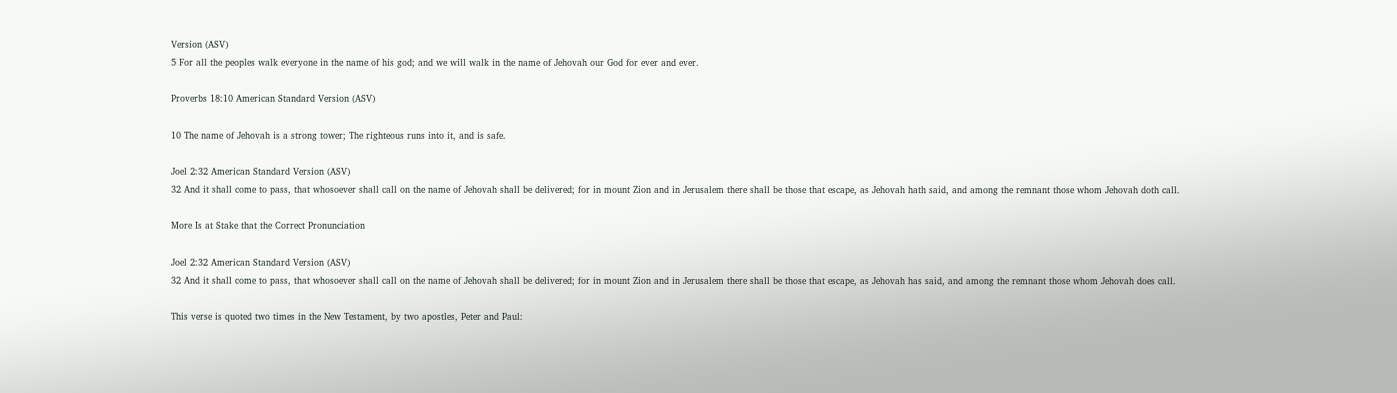Version (ASV)
5 For all the peoples walk everyone in the name of his god; and we will walk in the name of Jehovah our God for ever and ever.

Proverbs 18:10 American Standard Version (ASV)

10 The name of Jehovah is a strong tower; The righteous runs into it, and is safe.

Joel 2:32 American Standard Version (ASV)
32 And it shall come to pass, that whosoever shall call on the name of Jehovah shall be delivered; for in mount Zion and in Jerusalem there shall be those that escape, as Jehovah hath said, and among the remnant those whom Jehovah doth call.

More Is at Stake that the Correct Pronunciation

Joel 2:32 American Standard Version (ASV)
32 And it shall come to pass, that whosoever shall call on the name of Jehovah shall be delivered; for in mount Zion and in Jerusalem there shall be those that escape, as Jehovah has said, and among the remnant those whom Jehovah does call.

This verse is quoted two times in the New Testament, by two apostles, Peter and Paul: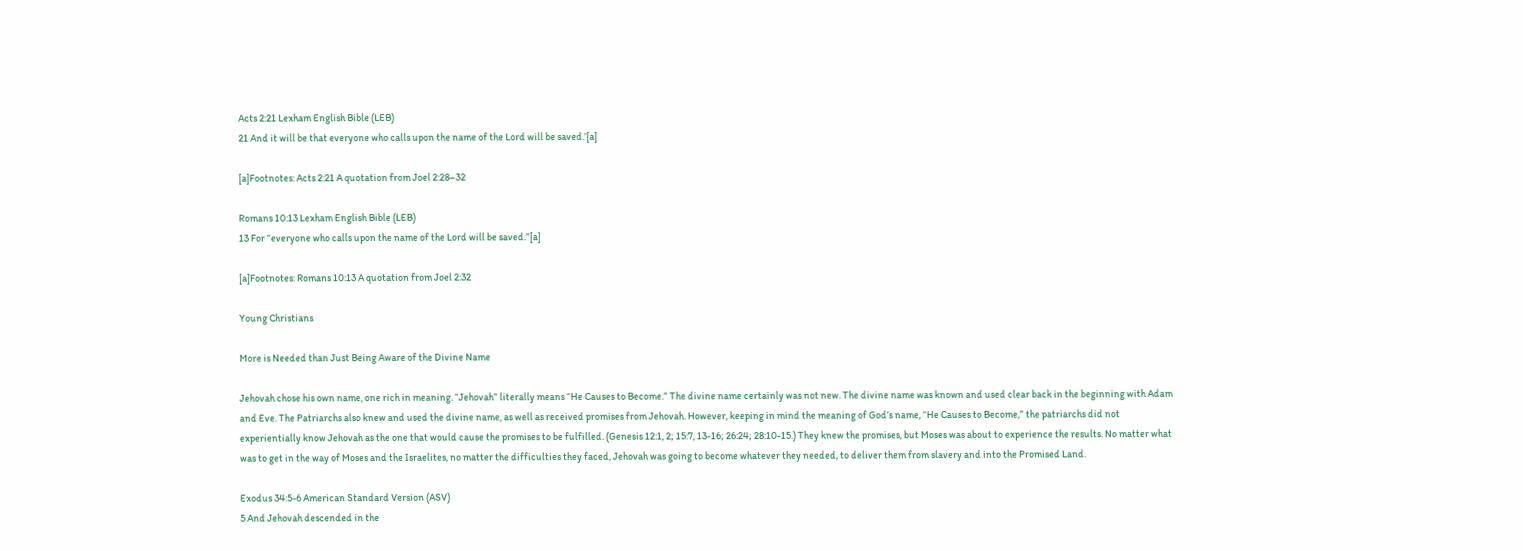Acts 2:21 Lexham English Bible (LEB)
21 And it will be that everyone who calls upon the name of the Lord will be saved.’[a]

[a]Footnotes: Acts 2:21 A quotation from Joel 2:28–32

Romans 10:13 Lexham English Bible (LEB)
13 For “everyone who calls upon the name of the Lord will be saved.”[a]

[a]Footnotes: Romans 10:13 A quotation from Joel 2:32

Young Christians

More is Needed than Just Being Aware of the Divine Name

Jehovah chose his own name, one rich in meaning. “Jehovah” literally means “He Causes to Become.” The divine name certainly was not new. The divine name was known and used clear back in the beginning with Adam and Eve. The Patriarchs also knew and used the divine name, as well as received promises from Jehovah. However, keeping in mind the meaning of God’s name, “He Causes to Become,” the patriarchs did not experientially know Jehovah as the one that would cause the promises to be fulfilled. (Genesis 12:1, 2; 15:7, 13-16; 26:24; 28:10-15.) They knew the promises, but Moses was about to experience the results. No matter what was to get in the way of Moses and the Israelites, no matter the difficulties they faced, Jehovah was going to become whatever they needed, to deliver them from slavery and into the Promised Land.

Exodus 34:5-6 American Standard Version (ASV)
5 And Jehovah descended in the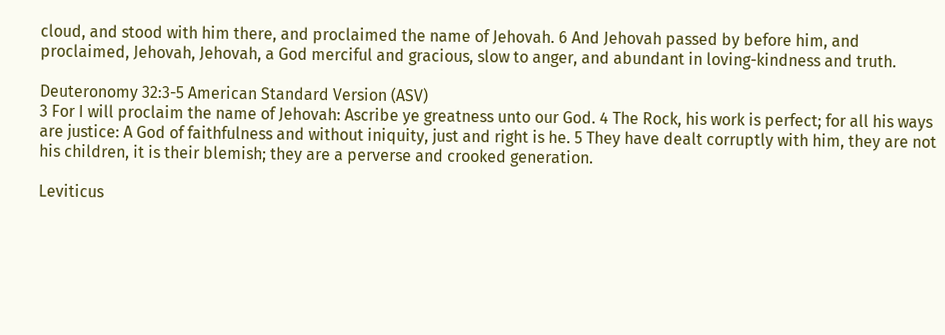cloud, and stood with him there, and proclaimed the name of Jehovah. 6 And Jehovah passed by before him, and proclaimed, Jehovah, Jehovah, a God merciful and gracious, slow to anger, and abundant in loving-kindness and truth.

Deuteronomy 32:3-5 American Standard Version (ASV)
3 For I will proclaim the name of Jehovah: Ascribe ye greatness unto our God. 4 The Rock, his work is perfect; for all his ways are justice: A God of faithfulness and without iniquity, just and right is he. 5 They have dealt corruptly with him, they are not his children, it is their blemish; they are a perverse and crooked generation.

Leviticus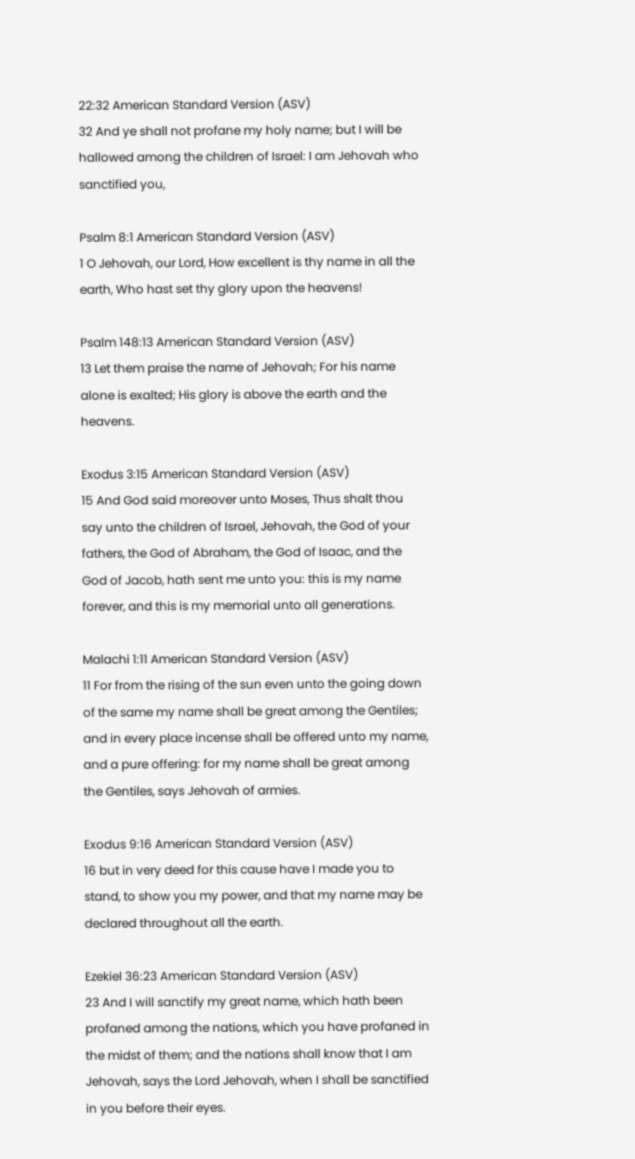22:32 American Standard Version (ASV)
32 And ye shall not profane my holy name; but I will be hallowed among the children of Israel: I am Jehovah who sanctified you,

Psalm 8:1 American Standard Version (ASV)
1 O Jehovah, our Lord, How excellent is thy name in all the earth, Who hast set thy glory upon the heavens!

Psalm 148:13 American Standard Version (ASV)
13 Let them praise the name of Jehovah; For his name alone is exalted; His glory is above the earth and the heavens.

Exodus 3:15 American Standard Version (ASV)
15 And God said moreover unto Moses, Thus shalt thou say unto the children of Israel, Jehovah, the God of your fathers, the God of Abraham, the God of Isaac, and the God of Jacob, hath sent me unto you: this is my name forever, and this is my memorial unto all generations.

Malachi 1:11 American Standard Version (ASV)
11 For from the rising of the sun even unto the going down of the same my name shall be great among the Gentiles; and in every place incense shall be offered unto my name, and a pure offering: for my name shall be great among the Gentiles, says Jehovah of armies.

Exodus 9:16 American Standard Version (ASV)
16 but in very deed for this cause have I made you to stand, to show you my power, and that my name may be declared throughout all the earth.

Ezekiel 36:23 American Standard Version (ASV)
23 And I will sanctify my great name, which hath been profaned among the nations, which you have profaned in the midst of them; and the nations shall know that I am Jehovah, says the Lord Jehovah, when I shall be sanctified in you before their eyes.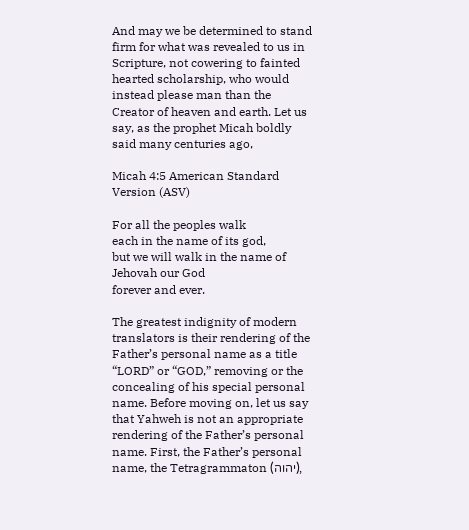And may we be determined to stand firm for what was revealed to us in Scripture, not cowering to fainted hearted scholarship, who would instead please man than the Creator of heaven and earth. Let us say, as the prophet Micah boldly said many centuries ago,

Micah 4:5 American Standard Version (ASV)

For all the peoples walk
each in the name of its god,
but we will walk in the name of Jehovah our God
forever and ever.

The greatest indignity of modern translators is their rendering of the Father’s personal name as a title “LORD” or “GOD,” removing or the concealing of his special personal name. Before moving on, let us say that Yahweh is not an appropriate rendering of the Father’s personal name. First, the Father’s personal name, the Tetragrammaton (יהוה),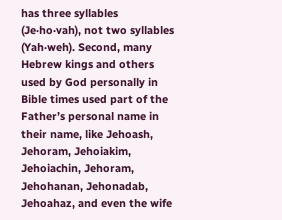has three syllables (Je·ho·vah), not two syllables (Yah·weh). Second, many Hebrew kings and others used by God personally in Bible times used part of the Father’s personal name in their name, like Jehoash, Jehoram, Jehoiakim, Jehoiachin, Jehoram, Jehohanan, Jehonadab, Jehoahaz, and even the wife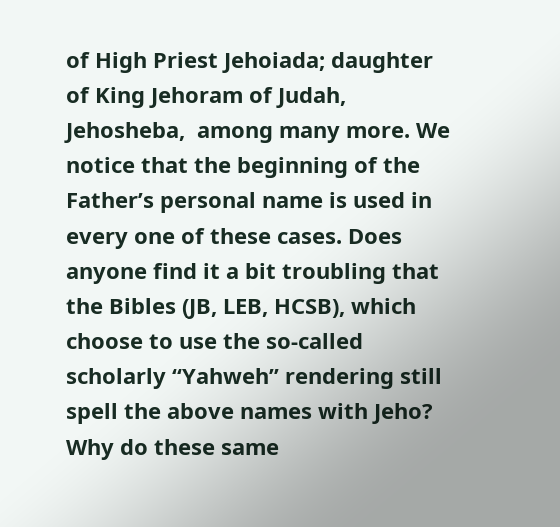of High Priest Jehoiada; daughter of King Jehoram of Judah, Jehosheba,  among many more. We notice that the beginning of the Father’s personal name is used in every one of these cases. Does anyone find it a bit troubling that the Bibles (JB, LEB, HCSB), which choose to use the so-called scholarly “Yahweh” rendering still spell the above names with Jeho? Why do these same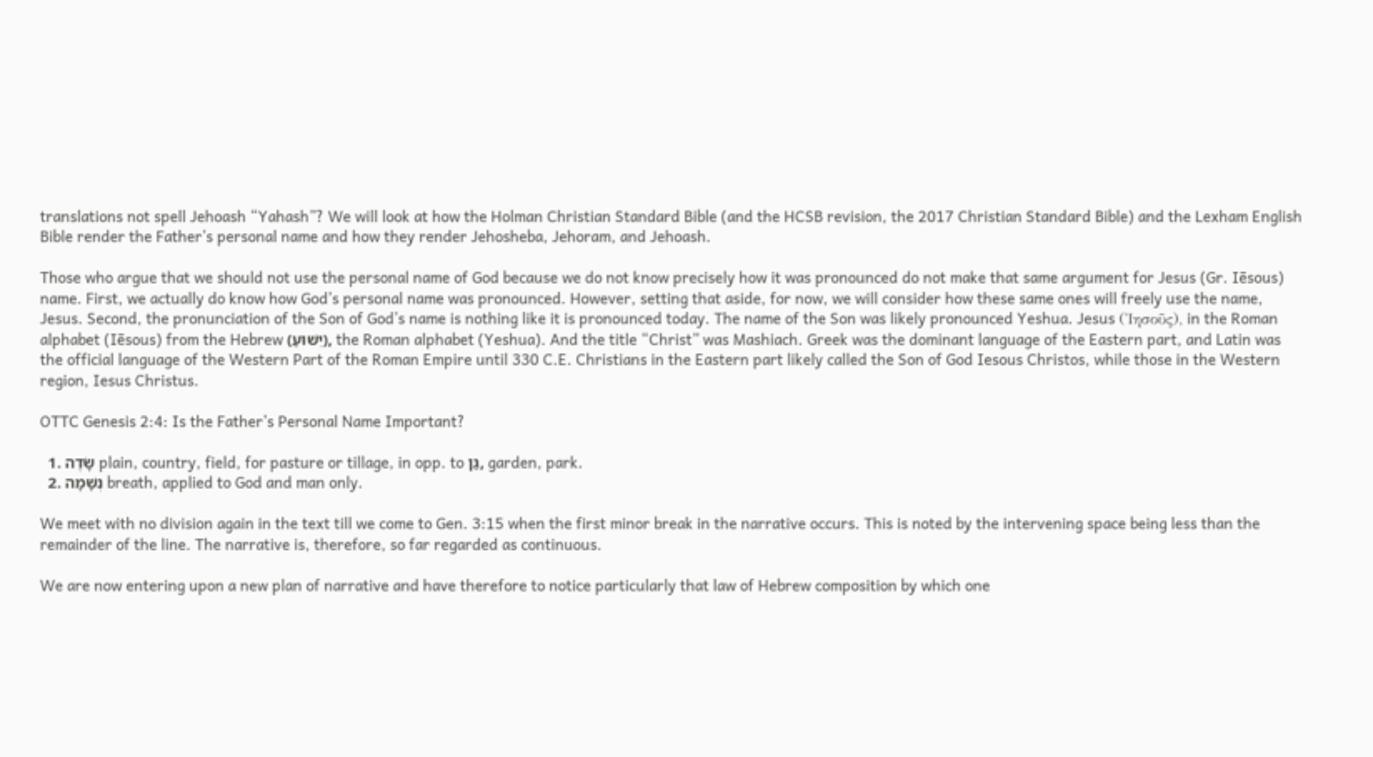translations not spell Jehoash “Yahash”? We will look at how the Holman Christian Standard Bible (and the HCSB revision, the 2017 Christian Standard Bible) and the Lexham English Bible render the Father’s personal name and how they render Jehosheba, Jehoram, and Jehoash.

Those who argue that we should not use the personal name of God because we do not know precisely how it was pronounced do not make that same argument for Jesus (Gr. Iēsous) name. First, we actually do know how God’s personal name was pronounced. However, setting that aside, for now, we will consider how these same ones will freely use the name, Jesus. Second, the pronunciation of the Son of God’s name is nothing like it is pronounced today. The name of the Son was likely pronounced Yeshua. Jesus (Ἰησοῦς), in the Roman alphabet (Iēsous) from the Hebrew (יֵשׁוּעַ), the Roman alphabet (Yeshua). And the title “Christ” was Mashiach. Greek was the dominant language of the Eastern part, and Latin was the official language of the Western Part of the Roman Empire until 330 C.E. Christians in the Eastern part likely called the Son of God Iesous Christos, while those in the Western region, Iesus Christus.

OTTC Genesis 2:4: Is the Father’s Personal Name Important?

  1. שָׂדֶה plain, country, field, for pasture or tillage, in opp. to גַּן, garden, park.
  2. נְשָׁמָה breath, applied to God and man only.

We meet with no division again in the text till we come to Gen. 3:15 when the first minor break in the narrative occurs. This is noted by the intervening space being less than the remainder of the line. The narrative is, therefore, so far regarded as continuous.

We are now entering upon a new plan of narrative and have therefore to notice particularly that law of Hebrew composition by which one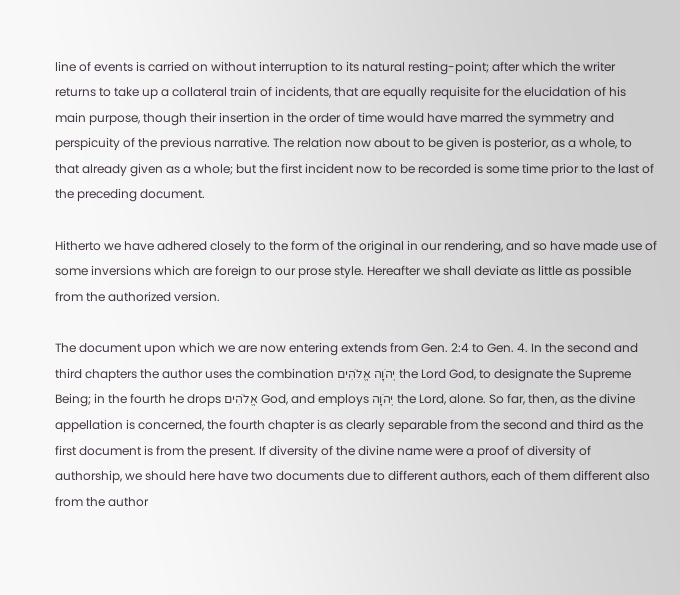line of events is carried on without interruption to its natural resting-point; after which the writer returns to take up a collateral train of incidents, that are equally requisite for the elucidation of his main purpose, though their insertion in the order of time would have marred the symmetry and perspicuity of the previous narrative. The relation now about to be given is posterior, as a whole, to that already given as a whole; but the first incident now to be recorded is some time prior to the last of the preceding document.

Hitherto we have adhered closely to the form of the original in our rendering, and so have made use of some inversions which are foreign to our prose style. Hereafter we shall deviate as little as possible from the authorized version.

The document upon which we are now entering extends from Gen. 2:4 to Gen. 4. In the second and third chapters the author uses the combination יְהֹוָה אֱלֹהִים the Lord God, to designate the Supreme Being; in the fourth he drops אֱלֹהִים God, and employs יְהֹוָה the Lord, alone. So far, then, as the divine appellation is concerned, the fourth chapter is as clearly separable from the second and third as the first document is from the present. If diversity of the divine name were a proof of diversity of authorship, we should here have two documents due to different authors, each of them different also from the author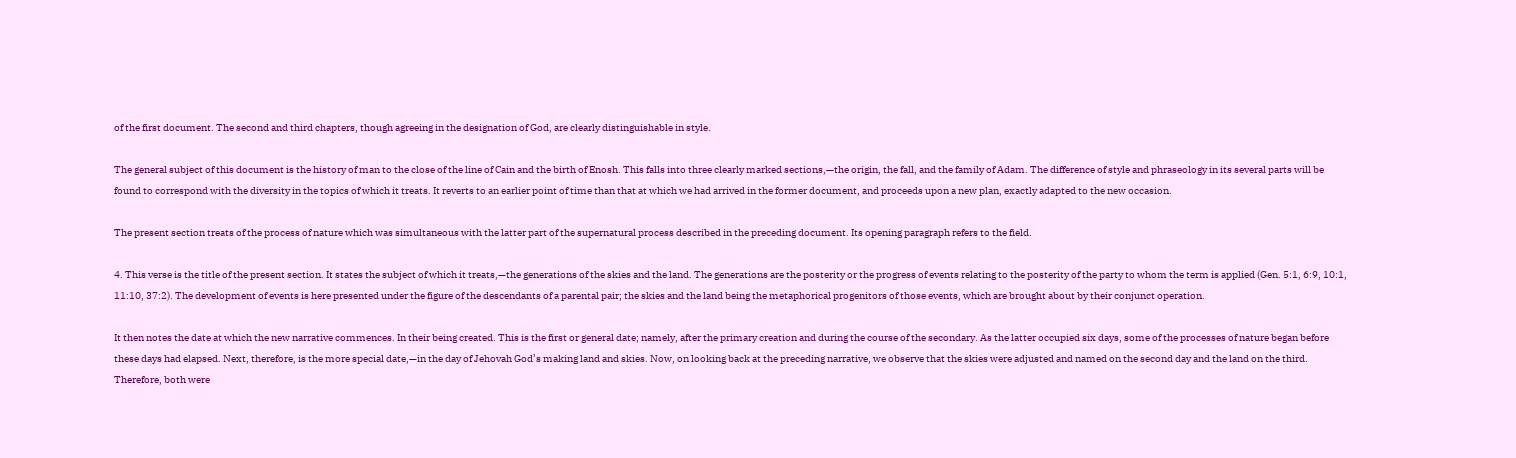of the first document. The second and third chapters, though agreeing in the designation of God, are clearly distinguishable in style.

The general subject of this document is the history of man to the close of the line of Cain and the birth of Enosh. This falls into three clearly marked sections,—the origin, the fall, and the family of Adam. The difference of style and phraseology in its several parts will be found to correspond with the diversity in the topics of which it treats. It reverts to an earlier point of time than that at which we had arrived in the former document, and proceeds upon a new plan, exactly adapted to the new occasion.

The present section treats of the process of nature which was simultaneous with the latter part of the supernatural process described in the preceding document. Its opening paragraph refers to the field.

4. This verse is the title of the present section. It states the subject of which it treats,—the generations of the skies and the land. The generations are the posterity or the progress of events relating to the posterity of the party to whom the term is applied (Gen. 5:1, 6:9, 10:1, 11:10, 37:2). The development of events is here presented under the figure of the descendants of a parental pair; the skies and the land being the metaphorical progenitors of those events, which are brought about by their conjunct operation.

It then notes the date at which the new narrative commences. In their being created. This is the first or general date; namely, after the primary creation and during the course of the secondary. As the latter occupied six days, some of the processes of nature began before these days had elapsed. Next, therefore, is the more special date,—in the day of Jehovah God’s making land and skies. Now, on looking back at the preceding narrative, we observe that the skies were adjusted and named on the second day and the land on the third. Therefore, both were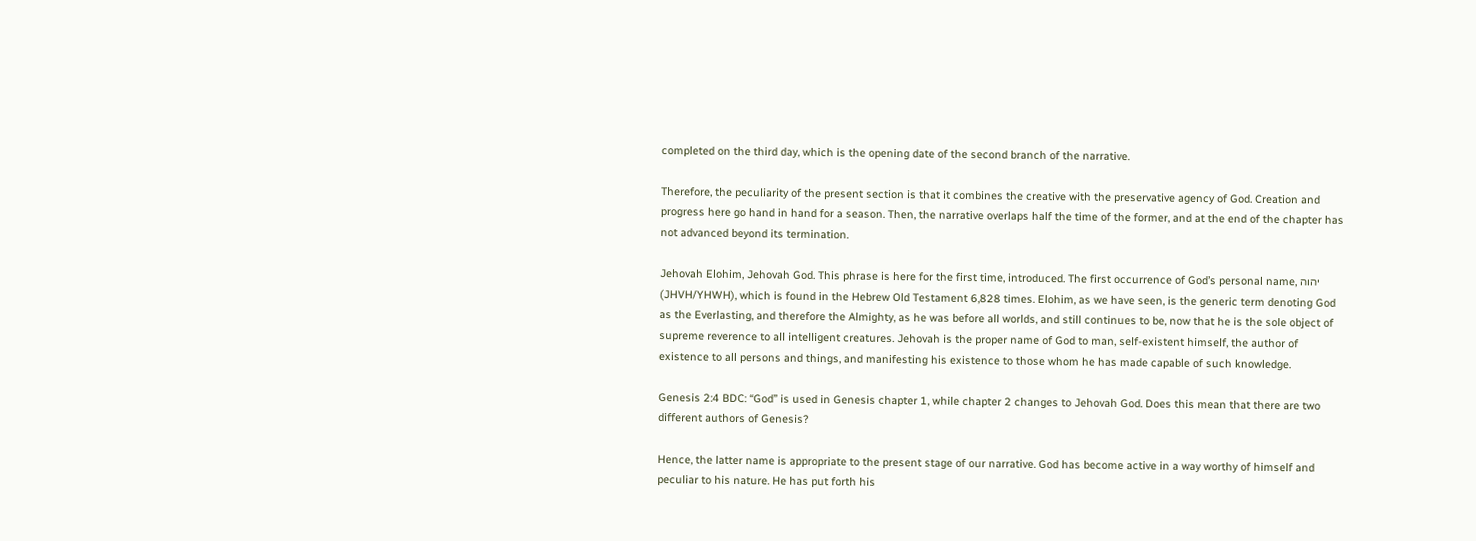completed on the third day, which is the opening date of the second branch of the narrative.

Therefore, the peculiarity of the present section is that it combines the creative with the preservative agency of God. Creation and progress here go hand in hand for a season. Then, the narrative overlaps half the time of the former, and at the end of the chapter has not advanced beyond its termination.

Jehovah Elohim, Jehovah God. This phrase is here for the first time, introduced. The first occurrence of God’s personal name, יהוה (JHVH/YHWH), which is found in the Hebrew Old Testament 6,828 times. Elohim, as we have seen, is the generic term denoting God as the Everlasting, and therefore the Almighty, as he was before all worlds, and still continues to be, now that he is the sole object of supreme reverence to all intelligent creatures. Jehovah is the proper name of God to man, self-existent himself, the author of existence to all persons and things, and manifesting his existence to those whom he has made capable of such knowledge.

Genesis 2:4 BDC: “God” is used in Genesis chapter 1, while chapter 2 changes to Jehovah God. Does this mean that there are two different authors of Genesis?

Hence, the latter name is appropriate to the present stage of our narrative. God has become active in a way worthy of himself and peculiar to his nature. He has put forth his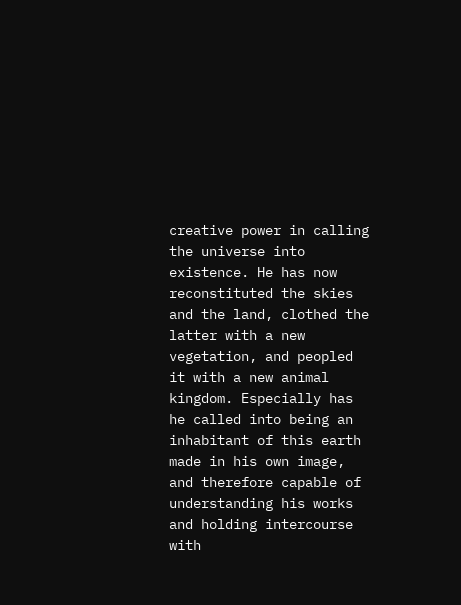creative power in calling the universe into existence. He has now reconstituted the skies and the land, clothed the latter with a new vegetation, and peopled it with a new animal kingdom. Especially has he called into being an inhabitant of this earth made in his own image, and therefore capable of understanding his works and holding intercourse with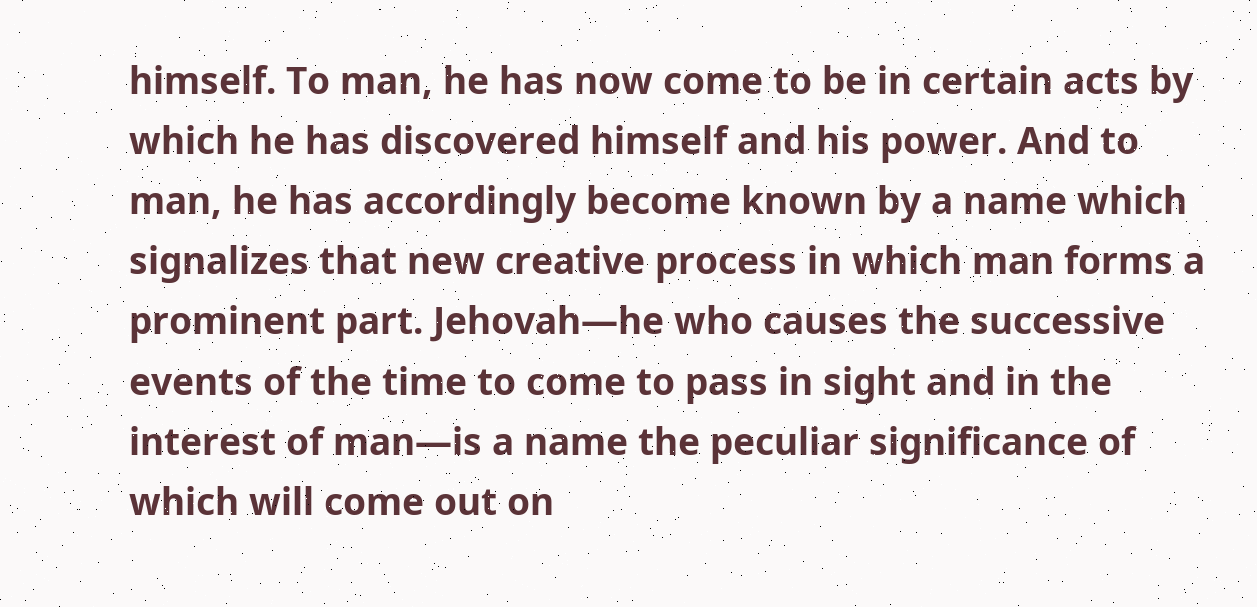himself. To man, he has now come to be in certain acts by which he has discovered himself and his power. And to man, he has accordingly become known by a name which signalizes that new creative process in which man forms a prominent part. Jehovah—he who causes the successive events of the time to come to pass in sight and in the interest of man—is a name the peculiar significance of which will come out on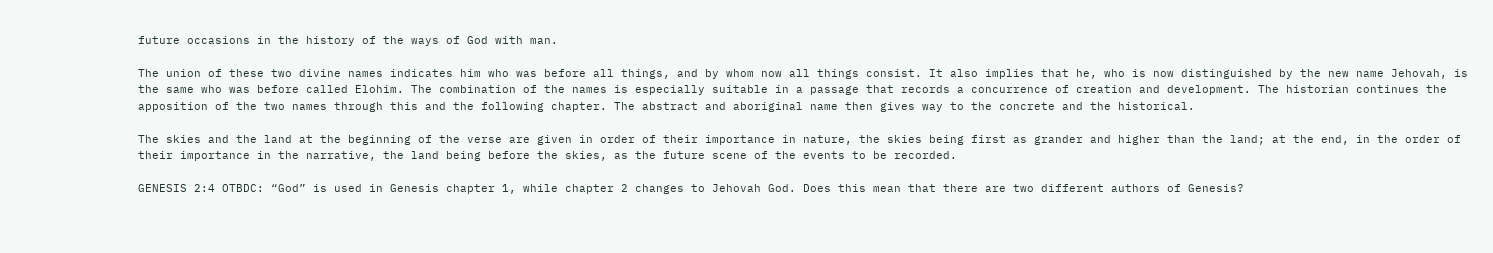future occasions in the history of the ways of God with man.

The union of these two divine names indicates him who was before all things, and by whom now all things consist. It also implies that he, who is now distinguished by the new name Jehovah, is the same who was before called Elohim. The combination of the names is especially suitable in a passage that records a concurrence of creation and development. The historian continues the apposition of the two names through this and the following chapter. The abstract and aboriginal name then gives way to the concrete and the historical.

The skies and the land at the beginning of the verse are given in order of their importance in nature, the skies being first as grander and higher than the land; at the end, in the order of their importance in the narrative, the land being before the skies, as the future scene of the events to be recorded.

GENESIS 2:4 OTBDC: “God” is used in Genesis chapter 1, while chapter 2 changes to Jehovah God. Does this mean that there are two different authors of Genesis?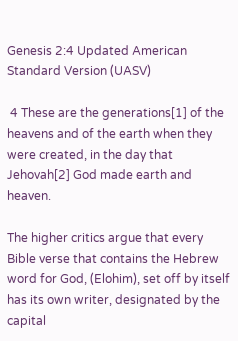Genesis 2:4 Updated American Standard Version (UASV)

 4 These are the generations[1] of the heavens and of the earth when they were created, in the day that Jehovah[2] God made earth and heaven.

The higher critics argue that every Bible verse that contains the Hebrew word for God, (Elohim), set off by itself has its own writer, designated by the capital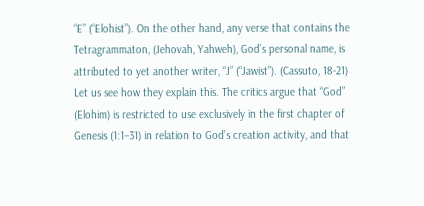“E” (“Elohist”). On the other hand, any verse that contains the Tetragrammaton, (Jehovah, Yahweh), God’s personal name, is attributed to yet another writer, “J” (“Jawist”). (Cassuto, 18-21) Let us see how they explain this. The critics argue that “God” (Elohim) is restricted to use exclusively in the first chapter of Genesis (1:1–31) in relation to God’s creation activity, and that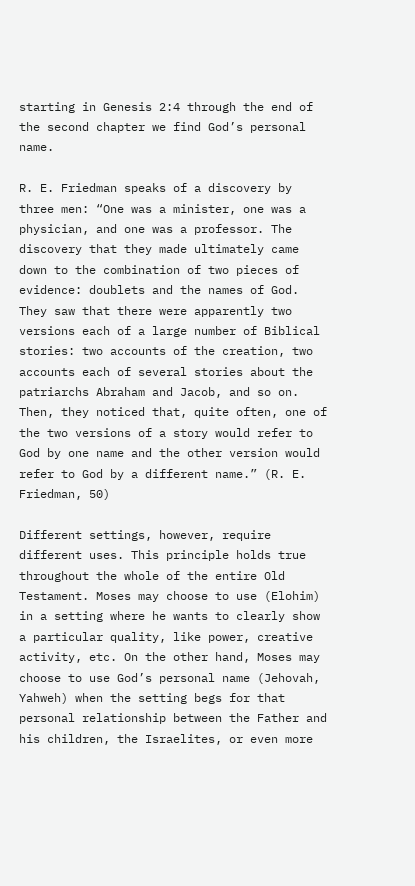starting in Genesis 2:4 through the end of the second chapter we find God’s personal name.

R. E. Friedman speaks of a discovery by three men: “One was a minister, one was a physician, and one was a professor. The discovery that they made ultimately came down to the combination of two pieces of evidence: doublets and the names of God. They saw that there were apparently two versions each of a large number of Biblical stories: two accounts of the creation, two accounts each of several stories about the patriarchs Abraham and Jacob, and so on. Then, they noticed that, quite often, one of the two versions of a story would refer to God by one name and the other version would refer to God by a different name.” (R. E. Friedman, 50)

Different settings, however, require different uses. This principle holds true throughout the whole of the entire Old Testament. Moses may choose to use (Elohim) in a setting where he wants to clearly show a particular quality, like power, creative activity, etc. On the other hand, Moses may choose to use God’s personal name (Jehovah, Yahweh) when the setting begs for that personal relationship between the Father and his children, the Israelites, or even more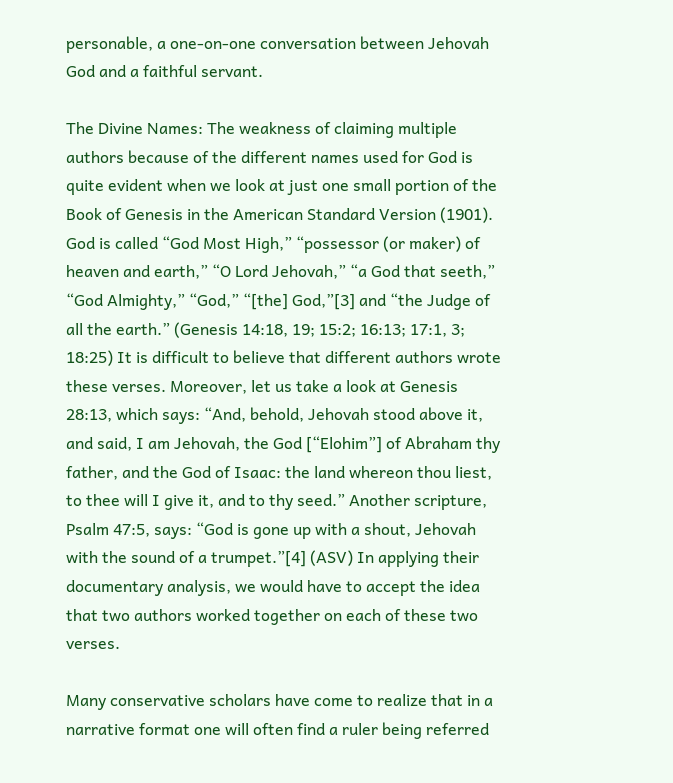personable, a one-on-one conversation between Jehovah God and a faithful servant.

The Divine Names: The weakness of claiming multiple authors because of the different names used for God is quite evident when we look at just one small portion of the Book of Genesis in the American Standard Version (1901). God is called “God Most High,” “possessor (or maker) of heaven and earth,” “O Lord Jehovah,” “a God that seeth,” “God Almighty,” “God,” “[the] God,”[3] and “the Judge of all the earth.” (Genesis 14:18, 19; 15:2; 16:13; 17:1, 3; 18:25) It is difficult to believe that different authors wrote these verses. Moreover, let us take a look at Genesis 28:13, which says: “And, behold, Jehovah stood above it, and said, I am Jehovah, the God [“Elohim”] of Abraham thy father, and the God of Isaac: the land whereon thou liest, to thee will I give it, and to thy seed.” Another scripture, Psalm 47:5, says: “God is gone up with a shout, Jehovah with the sound of a trumpet.”[4] (ASV) In applying their documentary analysis, we would have to accept the idea that two authors worked together on each of these two verses.

Many conservative scholars have come to realize that in a narrative format one will often find a ruler being referred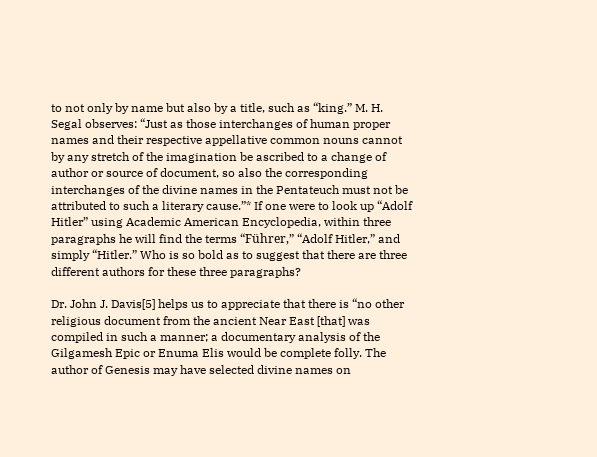to not only by name but also by a title, such as “king.” M. H. Segal observes: “Just as those interchanges of human proper names and their respective appellative common nouns cannot by any stretch of the imagination be ascribed to a change of author or source of document, so also the corresponding interchanges of the divine names in the Pentateuch must not be attributed to such a literary cause.”* If one were to look up “Adolf Hitler” using Academic American Encyclopedia, within three paragraphs he will find the terms “Führer,” “Adolf Hitler,” and simply “Hitler.” Who is so bold as to suggest that there are three different authors for these three paragraphs?

Dr. John J. Davis[5] helps us to appreciate that there is “no other religious document from the ancient Near East [that] was compiled in such a manner; a documentary analysis of the Gilgamesh Epic or Enuma Elis would be complete folly. The author of Genesis may have selected divine names on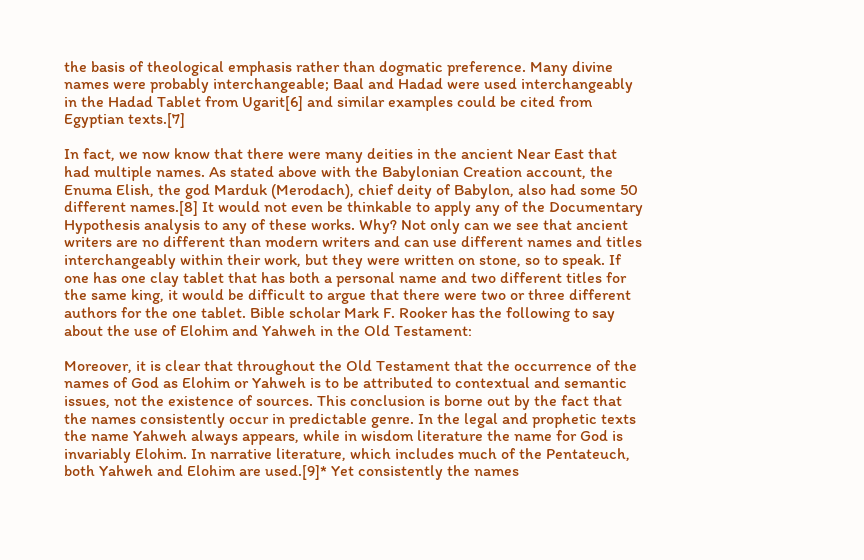the basis of theological emphasis rather than dogmatic preference. Many divine names were probably interchangeable; Baal and Hadad were used interchangeably in the Hadad Tablet from Ugarit[6] and similar examples could be cited from Egyptian texts.[7]

In fact, we now know that there were many deities in the ancient Near East that had multiple names. As stated above with the Babylonian Creation account, the Enuma Elish, the god Marduk (Merodach), chief deity of Babylon, also had some 50 different names.[8] It would not even be thinkable to apply any of the Documentary Hypothesis analysis to any of these works. Why? Not only can we see that ancient writers are no different than modern writers and can use different names and titles interchangeably within their work, but they were written on stone, so to speak. If one has one clay tablet that has both a personal name and two different titles for the same king, it would be difficult to argue that there were two or three different authors for the one tablet. Bible scholar Mark F. Rooker has the following to say about the use of Elohim and Yahweh in the Old Testament:

Moreover, it is clear that throughout the Old Testament that the occurrence of the names of God as Elohim or Yahweh is to be attributed to contextual and semantic issues, not the existence of sources. This conclusion is borne out by the fact that the names consistently occur in predictable genre. In the legal and prophetic texts the name Yahweh always appears, while in wisdom literature the name for God is invariably Elohim. In narrative literature, which includes much of the Pentateuch, both Yahweh and Elohim are used.[9]* Yet consistently the names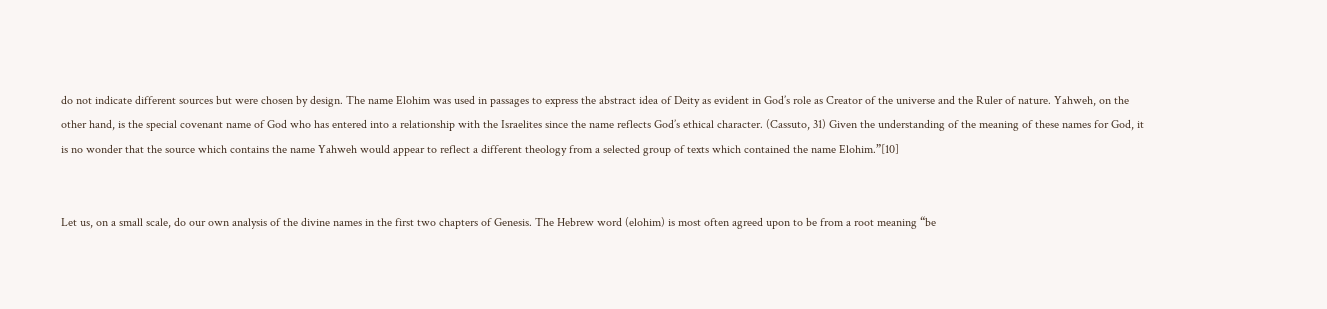do not indicate different sources but were chosen by design. The name Elohim was used in passages to express the abstract idea of Deity as evident in God’s role as Creator of the universe and the Ruler of nature. Yahweh, on the other hand, is the special covenant name of God who has entered into a relationship with the Israelites since the name reflects God’s ethical character. (Cassuto, 31) Given the understanding of the meaning of these names for God, it is no wonder that the source which contains the name Yahweh would appear to reflect a different theology from a selected group of texts which contained the name Elohim.”[10]


Let us, on a small scale, do our own analysis of the divine names in the first two chapters of Genesis. The Hebrew word (elohim) is most often agreed upon to be from a root meaning “be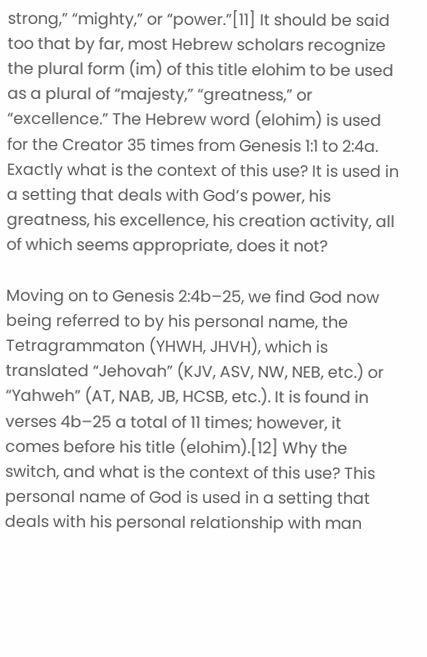strong,” “mighty,” or “power.”[11] It should be said too that by far, most Hebrew scholars recognize the plural form (im) of this title elohim to be used as a plural of “majesty,” “greatness,” or “excellence.” The Hebrew word (elohim) is used for the Creator 35 times from Genesis 1:1 to 2:4a. Exactly what is the context of this use? It is used in a setting that deals with God’s power, his greatness, his excellence, his creation activity, all of which seems appropriate, does it not?

Moving on to Genesis 2:4b–25, we find God now being referred to by his personal name, the Tetragrammaton (YHWH, JHVH), which is translated “Jehovah” (KJV, ASV, NW, NEB, etc.) or “Yahweh” (AT, NAB, JB, HCSB, etc.). It is found in verses 4b–25 a total of 11 times; however, it comes before his title (elohim).[12] Why the switch, and what is the context of this use? This personal name of God is used in a setting that deals with his personal relationship with man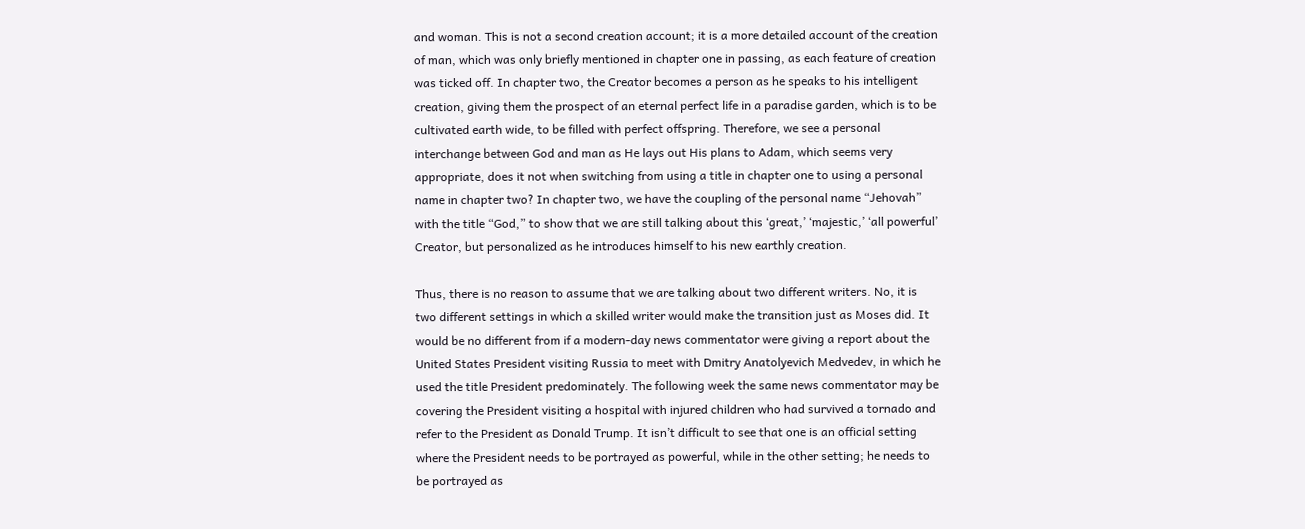and woman. This is not a second creation account; it is a more detailed account of the creation of man, which was only briefly mentioned in chapter one in passing, as each feature of creation was ticked off. In chapter two, the Creator becomes a person as he speaks to his intelligent creation, giving them the prospect of an eternal perfect life in a paradise garden, which is to be cultivated earth wide, to be filled with perfect offspring. Therefore, we see a personal interchange between God and man as He lays out His plans to Adam, which seems very appropriate, does it not when switching from using a title in chapter one to using a personal name in chapter two? In chapter two, we have the coupling of the personal name “Jehovah” with the title “God,” to show that we are still talking about this ‘great,’ ‘majestic,’ ‘all powerful’ Creator, but personalized as he introduces himself to his new earthly creation.

Thus, there is no reason to assume that we are talking about two different writers. No, it is two different settings in which a skilled writer would make the transition just as Moses did. It would be no different from if a modern-day news commentator were giving a report about the United States President visiting Russia to meet with Dmitry Anatolyevich Medvedev, in which he used the title President predominately. The following week the same news commentator may be covering the President visiting a hospital with injured children who had survived a tornado and refer to the President as Donald Trump. It isn’t difficult to see that one is an official setting where the President needs to be portrayed as powerful, while in the other setting; he needs to be portrayed as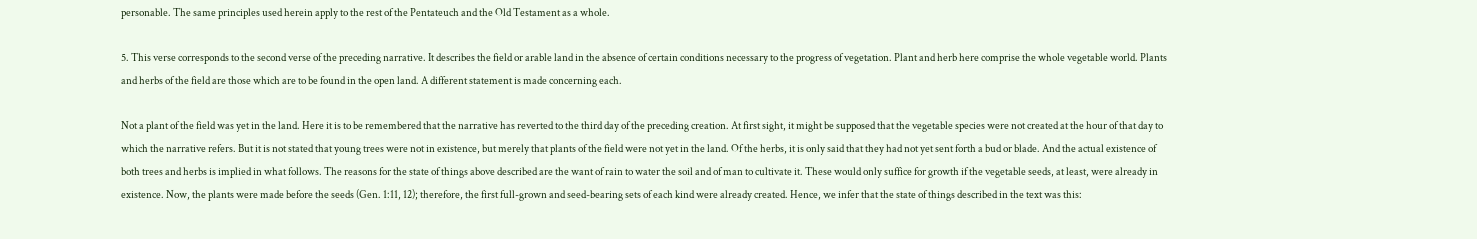personable. The same principles used herein apply to the rest of the Pentateuch and the Old Testament as a whole.

5. This verse corresponds to the second verse of the preceding narrative. It describes the field or arable land in the absence of certain conditions necessary to the progress of vegetation. Plant and herb here comprise the whole vegetable world. Plants and herbs of the field are those which are to be found in the open land. A different statement is made concerning each.

Not a plant of the field was yet in the land. Here it is to be remembered that the narrative has reverted to the third day of the preceding creation. At first sight, it might be supposed that the vegetable species were not created at the hour of that day to which the narrative refers. But it is not stated that young trees were not in existence, but merely that plants of the field were not yet in the land. Of the herbs, it is only said that they had not yet sent forth a bud or blade. And the actual existence of both trees and herbs is implied in what follows. The reasons for the state of things above described are the want of rain to water the soil and of man to cultivate it. These would only suffice for growth if the vegetable seeds, at least, were already in existence. Now, the plants were made before the seeds (Gen. 1:11, 12); therefore, the first full-grown and seed-bearing sets of each kind were already created. Hence, we infer that the state of things described in the text was this: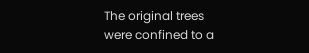The original trees were confined to a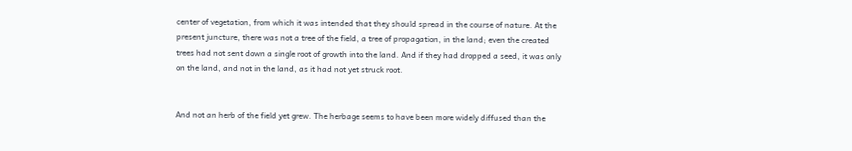center of vegetation, from which it was intended that they should spread in the course of nature. At the present juncture, there was not a tree of the field, a tree of propagation, in the land; even the created trees had not sent down a single root of growth into the land. And if they had dropped a seed, it was only on the land, and not in the land, as it had not yet struck root.


And not an herb of the field yet grew. The herbage seems to have been more widely diffused than the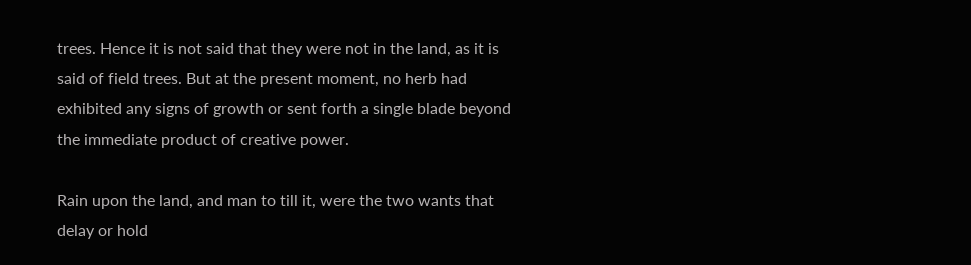trees. Hence it is not said that they were not in the land, as it is said of field trees. But at the present moment, no herb had exhibited any signs of growth or sent forth a single blade beyond the immediate product of creative power.

Rain upon the land, and man to till it, were the two wants that delay or hold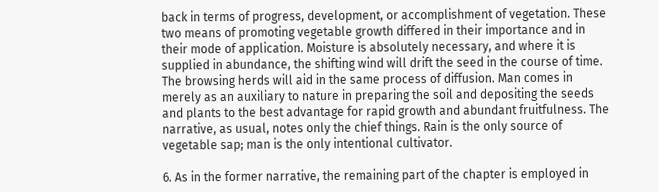back in terms of progress, development, or accomplishment of vegetation. These two means of promoting vegetable growth differed in their importance and in their mode of application. Moisture is absolutely necessary, and where it is supplied in abundance, the shifting wind will drift the seed in the course of time. The browsing herds will aid in the same process of diffusion. Man comes in merely as an auxiliary to nature in preparing the soil and depositing the seeds and plants to the best advantage for rapid growth and abundant fruitfulness. The narrative, as usual, notes only the chief things. Rain is the only source of vegetable sap; man is the only intentional cultivator.

6. As in the former narrative, the remaining part of the chapter is employed in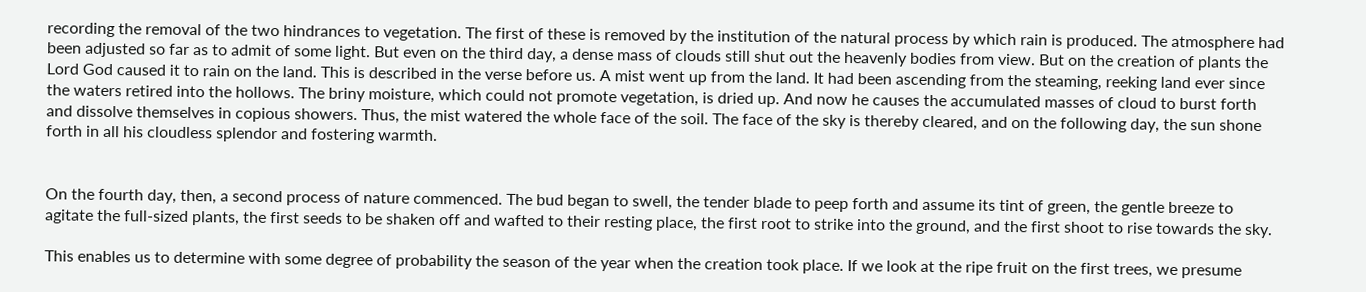recording the removal of the two hindrances to vegetation. The first of these is removed by the institution of the natural process by which rain is produced. The atmosphere had been adjusted so far as to admit of some light. But even on the third day, a dense mass of clouds still shut out the heavenly bodies from view. But on the creation of plants the Lord God caused it to rain on the land. This is described in the verse before us. A mist went up from the land. It had been ascending from the steaming, reeking land ever since the waters retired into the hollows. The briny moisture, which could not promote vegetation, is dried up. And now he causes the accumulated masses of cloud to burst forth and dissolve themselves in copious showers. Thus, the mist watered the whole face of the soil. The face of the sky is thereby cleared, and on the following day, the sun shone forth in all his cloudless splendor and fostering warmth.


On the fourth day, then, a second process of nature commenced. The bud began to swell, the tender blade to peep forth and assume its tint of green, the gentle breeze to agitate the full-sized plants, the first seeds to be shaken off and wafted to their resting place, the first root to strike into the ground, and the first shoot to rise towards the sky.

This enables us to determine with some degree of probability the season of the year when the creation took place. If we look at the ripe fruit on the first trees, we presume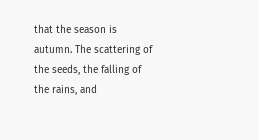that the season is autumn. The scattering of the seeds, the falling of the rains, and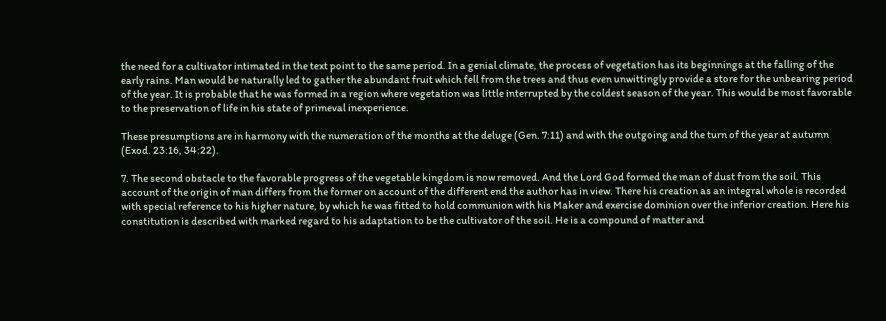the need for a cultivator intimated in the text point to the same period. In a genial climate, the process of vegetation has its beginnings at the falling of the early rains. Man would be naturally led to gather the abundant fruit which fell from the trees and thus even unwittingly provide a store for the unbearing period of the year. It is probable that he was formed in a region where vegetation was little interrupted by the coldest season of the year. This would be most favorable to the preservation of life in his state of primeval inexperience.

These presumptions are in harmony with the numeration of the months at the deluge (Gen. 7:11) and with the outgoing and the turn of the year at autumn (Exod. 23:16, 34:22).

7. The second obstacle to the favorable progress of the vegetable kingdom is now removed. And the Lord God formed the man of dust from the soil. This account of the origin of man differs from the former on account of the different end the author has in view. There his creation as an integral whole is recorded with special reference to his higher nature, by which he was fitted to hold communion with his Maker and exercise dominion over the inferior creation. Here his constitution is described with marked regard to his adaptation to be the cultivator of the soil. He is a compound of matter and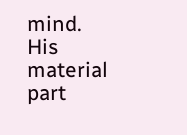mind. His material part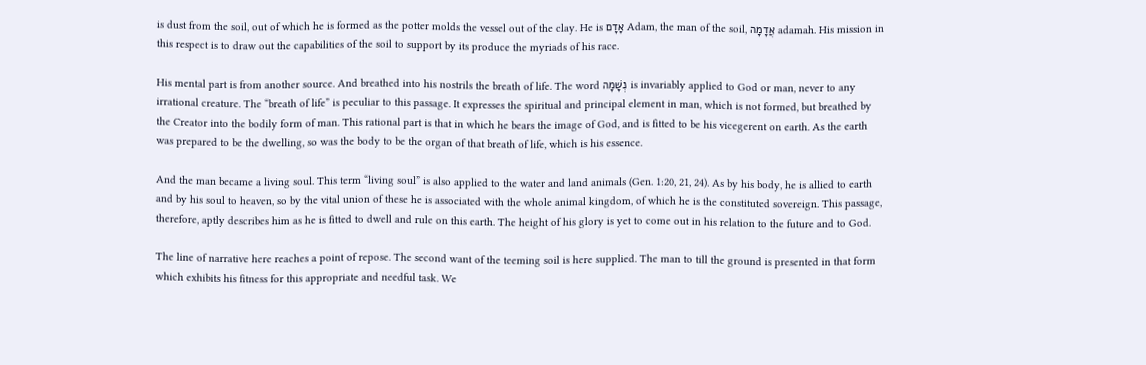is dust from the soil, out of which he is formed as the potter molds the vessel out of the clay. He is אָדָם Adam, the man of the soil, אֲדָמָה adamah. His mission in this respect is to draw out the capabilities of the soil to support by its produce the myriads of his race.

His mental part is from another source. And breathed into his nostrils the breath of life. The word נְשָׁמָה is invariably applied to God or man, never to any irrational creature. The “breath of life” is peculiar to this passage. It expresses the spiritual and principal element in man, which is not formed, but breathed by the Creator into the bodily form of man. This rational part is that in which he bears the image of God, and is fitted to be his vicegerent on earth. As the earth was prepared to be the dwelling, so was the body to be the organ of that breath of life, which is his essence.

And the man became a living soul. This term “living soul” is also applied to the water and land animals (Gen. 1:20, 21, 24). As by his body, he is allied to earth and by his soul to heaven, so by the vital union of these he is associated with the whole animal kingdom, of which he is the constituted sovereign. This passage, therefore, aptly describes him as he is fitted to dwell and rule on this earth. The height of his glory is yet to come out in his relation to the future and to God.

The line of narrative here reaches a point of repose. The second want of the teeming soil is here supplied. The man to till the ground is presented in that form which exhibits his fitness for this appropriate and needful task. We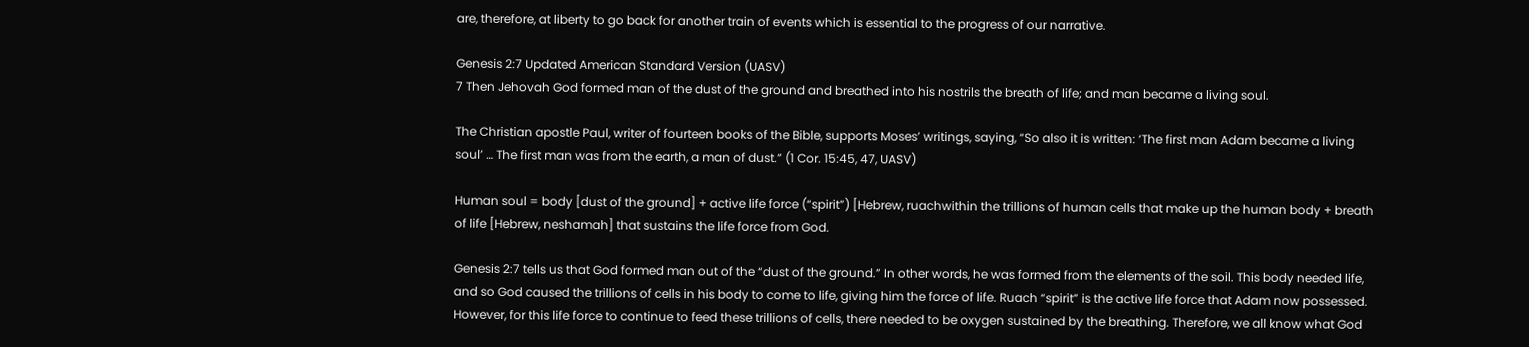are, therefore, at liberty to go back for another train of events which is essential to the progress of our narrative.

Genesis 2:7 Updated American Standard Version (UASV)
7 Then Jehovah God formed man of the dust of the ground and breathed into his nostrils the breath of life; and man became a living soul.

The Christian apostle Paul, writer of fourteen books of the Bible, supports Moses’ writings, saying, “So also it is written: ‘The first man Adam became a living soul’ … The first man was from the earth, a man of dust.” (1 Cor. 15:45, 47, UASV)

Human soul = body [dust of the ground] + active life force (“spirit”) [Hebrew, ruachwithin the trillions of human cells that make up the human body + breath of life [Hebrew, neshamah] that sustains the life force from God.

Genesis 2:7 tells us that God formed man out of the “dust of the ground.” In other words, he was formed from the elements of the soil. This body needed life, and so God caused the trillions of cells in his body to come to life, giving him the force of life. Ruach “spirit” is the active life force that Adam now possessed. However, for this life force to continue to feed these trillions of cells, there needed to be oxygen sustained by the breathing. Therefore, we all know what God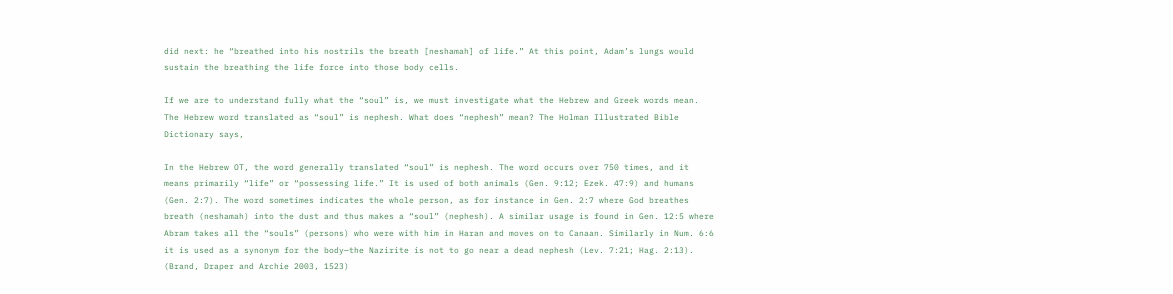did next: he “breathed into his nostrils the breath [neshamah] of life.” At this point, Adam’s lungs would sustain the breathing the life force into those body cells.

If we are to understand fully what the “soul” is, we must investigate what the Hebrew and Greek words mean. The Hebrew word translated as “soul” is nephesh. What does “nephesh” mean? The Holman Illustrated Bible Dictionary says,

In the Hebrew OT, the word generally translated “soul” is nephesh. The word occurs over 750 times, and it means primarily “life” or “possessing life.” It is used of both animals (Gen. 9:12; Ezek. 47:9) and humans (Gen. 2:7). The word sometimes indicates the whole person, as for instance in Gen. 2:7 where God breathes breath (neshamah) into the dust and thus makes a “soul” (nephesh). A similar usage is found in Gen. 12:5 where Abram takes all the “souls” (persons) who were with him in Haran and moves on to Canaan. Similarly in Num. 6:6 it is used as a synonym for the body—the Nazirite is not to go near a dead nephesh (Lev. 7:21; Hag. 2:13). (Brand, Draper and Archie 2003, 1523)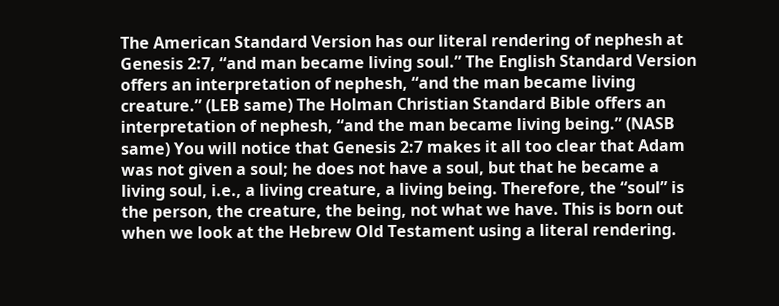The American Standard Version has our literal rendering of nephesh at Genesis 2:7, “and man became living soul.” The English Standard Version offers an interpretation of nephesh, “and the man became living creature.” (LEB same) The Holman Christian Standard Bible offers an interpretation of nephesh, “and the man became living being.” (NASB same) You will notice that Genesis 2:7 makes it all too clear that Adam was not given a soul; he does not have a soul, but that he became a living soul, i.e., a living creature, a living being. Therefore, the “soul” is the person, the creature, the being, not what we have. This is born out when we look at the Hebrew Old Testament using a literal rendering.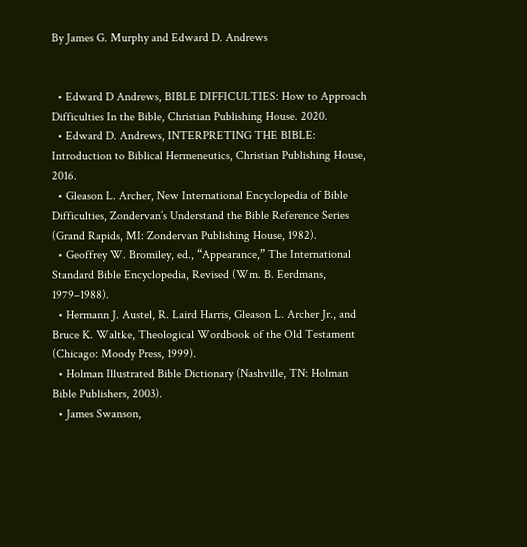By James G. Murphy and Edward D. Andrews


  • Edward D Andrews, BIBLE DIFFICULTIES: How to Approach Difficulties In the Bible, Christian Publishing House. 2020.
  • Edward D. Andrews, INTERPRETING THE BIBLE: Introduction to Biblical Hermeneutics, Christian Publishing House, 2016.
  • Gleason L. Archer, New International Encyclopedia of Bible Difficulties, Zondervan’s Understand the Bible Reference Series (Grand Rapids, MI: Zondervan Publishing House, 1982).
  • Geoffrey W. Bromiley, ed., “Appearance,” The International Standard Bible Encyclopedia, Revised (Wm. B. Eerdmans, 1979–1988).
  • Hermann J. Austel, R. Laird Harris, Gleason L. Archer Jr., and Bruce K. Waltke, Theological Wordbook of the Old Testament (Chicago: Moody Press, 1999).
  • Holman Illustrated Bible Dictionary (Nashville, TN: Holman Bible Publishers, 2003).
  • James Swanson,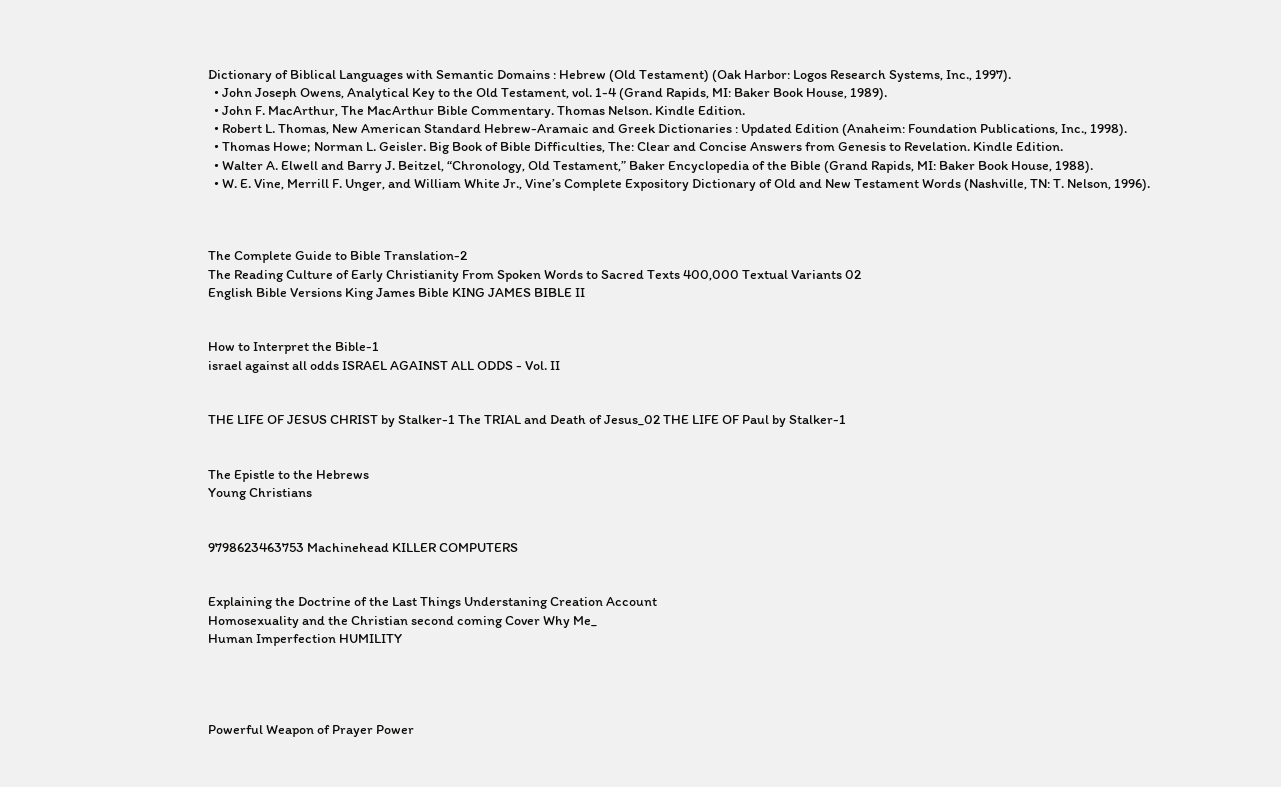Dictionary of Biblical Languages with Semantic Domains : Hebrew (Old Testament) (Oak Harbor: Logos Research Systems, Inc., 1997).
  • John Joseph Owens, Analytical Key to the Old Testament, vol. 1-4 (Grand Rapids, MI: Baker Book House, 1989).
  • John F. MacArthur, The MacArthur Bible Commentary. Thomas Nelson. Kindle Edition.
  • Robert L. Thomas, New American Standard Hebrew-Aramaic and Greek Dictionaries : Updated Edition (Anaheim: Foundation Publications, Inc., 1998).
  • Thomas Howe; Norman L. Geisler. Big Book of Bible Difficulties, The: Clear and Concise Answers from Genesis to Revelation. Kindle Edition.
  • Walter A. Elwell and Barry J. Beitzel, “Chronology, Old Testament,” Baker Encyclopedia of the Bible (Grand Rapids, MI: Baker Book House, 1988).
  • W. E. Vine, Merrill F. Unger, and William White Jr., Vine’s Complete Expository Dictionary of Old and New Testament Words (Nashville, TN: T. Nelson, 1996).



The Complete Guide to Bible Translation-2
The Reading Culture of Early Christianity From Spoken Words to Sacred Texts 400,000 Textual Variants 02
English Bible Versions King James Bible KING JAMES BIBLE II


How to Interpret the Bible-1
israel against all odds ISRAEL AGAINST ALL ODDS - Vol. II


THE LIFE OF JESUS CHRIST by Stalker-1 The TRIAL and Death of Jesus_02 THE LIFE OF Paul by Stalker-1


The Epistle to the Hebrews
Young Christians


9798623463753 Machinehead KILLER COMPUTERS


Explaining the Doctrine of the Last Things Understaning Creation Account
Homosexuality and the Christian second coming Cover Why Me_
Human Imperfection HUMILITY




Powerful Weapon of Prayer Power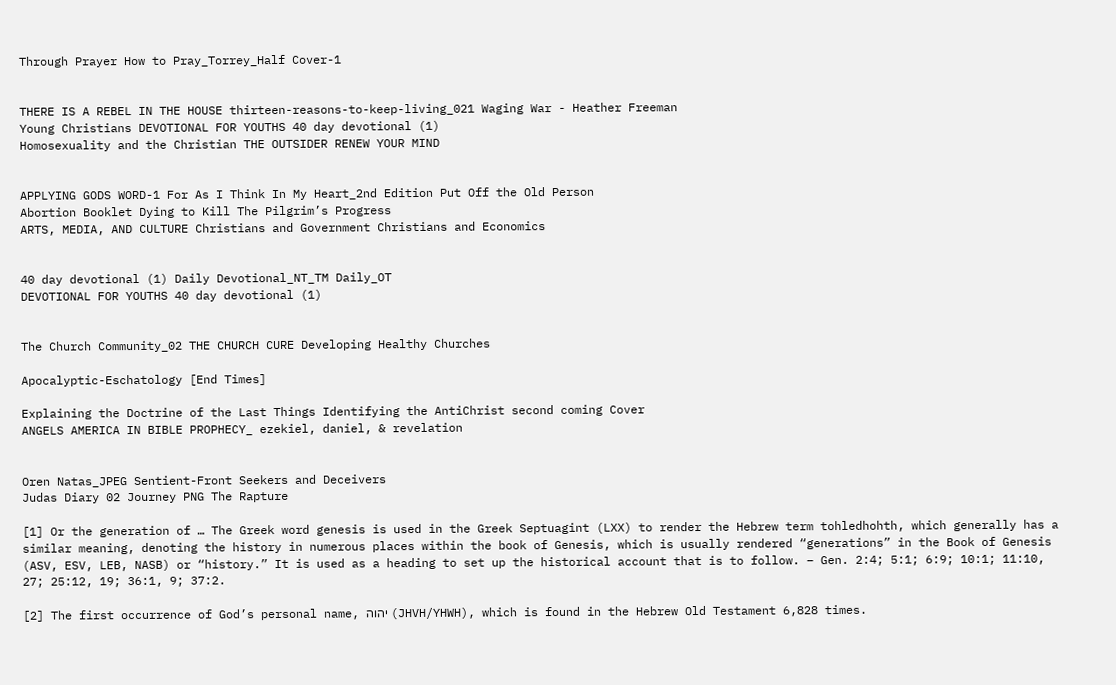Through Prayer How to Pray_Torrey_Half Cover-1


THERE IS A REBEL IN THE HOUSE thirteen-reasons-to-keep-living_021 Waging War - Heather Freeman
Young Christians DEVOTIONAL FOR YOUTHS 40 day devotional (1)
Homosexuality and the Christian THE OUTSIDER RENEW YOUR MIND


APPLYING GODS WORD-1 For As I Think In My Heart_2nd Edition Put Off the Old Person
Abortion Booklet Dying to Kill The Pilgrim’s Progress
ARTS, MEDIA, AND CULTURE Christians and Government Christians and Economics


40 day devotional (1) Daily Devotional_NT_TM Daily_OT
DEVOTIONAL FOR YOUTHS 40 day devotional (1)


The Church Community_02 THE CHURCH CURE Developing Healthy Churches

Apocalyptic-Eschatology [End Times]

Explaining the Doctrine of the Last Things Identifying the AntiChrist second coming Cover
ANGELS AMERICA IN BIBLE PROPHECY_ ezekiel, daniel, & revelation


Oren Natas_JPEG Sentient-Front Seekers and Deceivers
Judas Diary 02 Journey PNG The Rapture

[1] Or the generation of … The Greek word genesis is used in the Greek Septuagint (LXX) to render the Hebrew term tohledhohth, which generally has a similar meaning, denoting the history in numerous places within the book of Genesis, which is usually rendered “generations” in the Book of Genesis (ASV, ESV, LEB, NASB) or “history.” It is used as a heading to set up the historical account that is to follow. – Gen. 2:4; 5:1; 6:9; 10:1; 11:10, 27; 25:12, 19; 36:1, 9; 37:2.

[2] The first occurrence of God’s personal name, יהוה (JHVH/YHWH), which is found in the Hebrew Old Testament 6,828 times.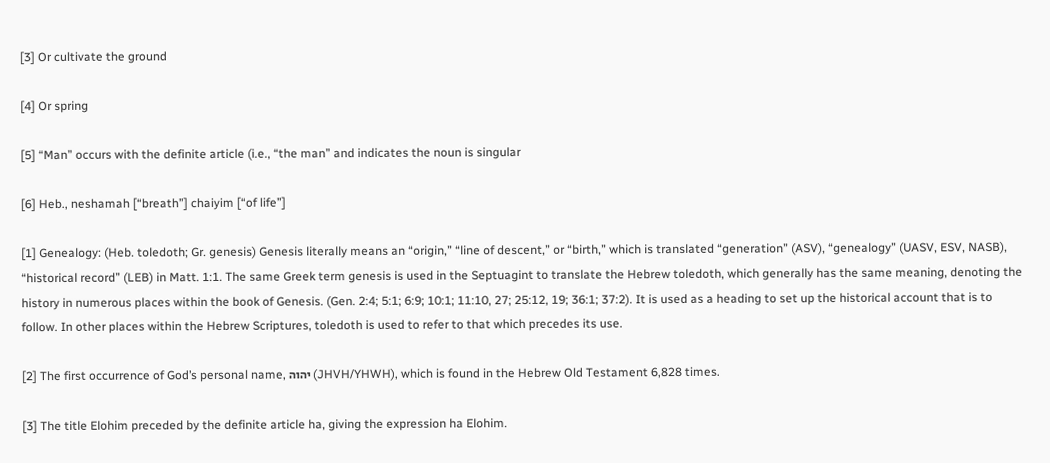[3] Or cultivate the ground

[4] Or spring

[5] “Man” occurs with the definite article (i.e., “the man” and indicates the noun is singular

[6] Heb., neshamah [“breath”] chaiyim [“of life”]

[1] Genealogy: (Heb. toledoth; Gr. genesis) Genesis literally means an “origin,” “line of descent,” or “birth,” which is translated “generation” (ASV), “genealogy” (UASV, ESV, NASB), “historical record” (LEB) in Matt. 1:1. The same Greek term genesis is used in the Septuagint to translate the Hebrew toledoth, which generally has the same meaning, denoting the history in numerous places within the book of Genesis. (Gen. 2:4; 5:1; 6:9; 10:1; 11:10, 27; 25:12, 19; 36:1; 37:2). It is used as a heading to set up the historical account that is to follow. In other places within the Hebrew Scriptures, toledoth is used to refer to that which precedes its use.

[2] The first occurrence of God’s personal name, יהוה (JHVH/YHWH), which is found in the Hebrew Old Testament 6,828 times.

[3] The title Elohim preceded by the definite article ha, giving the expression ha Elohim.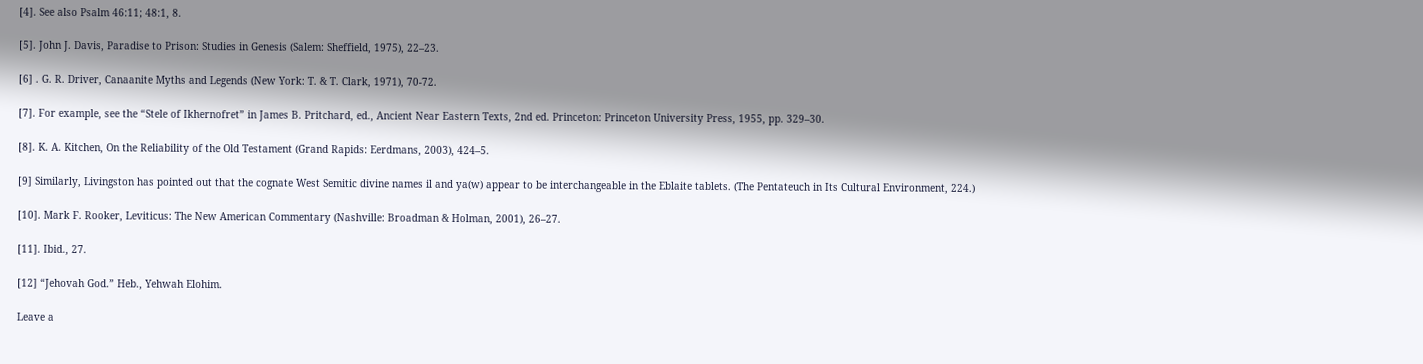[4]. See also Psalm 46:11; 48:1, 8.

[5]. John J. Davis, Paradise to Prison: Studies in Genesis (Salem: Sheffield, 1975), 22–23.

[6] . G. R. Driver, Canaanite Myths and Legends (New York: T. & T. Clark, 1971), 70-72.

[7]. For example, see the “Stele of Ikhernofret” in James B. Pritchard, ed., Ancient Near Eastern Texts, 2nd ed. Princeton: Princeton University Press, 1955, pp. 329–30.

[8]. K. A. Kitchen, On the Reliability of the Old Testament (Grand Rapids: Eerdmans, 2003), 424–5.

[9] Similarly, Livingston has pointed out that the cognate West Semitic divine names il and ya(w) appear to be interchangeable in the Eblaite tablets. (The Pentateuch in Its Cultural Environment, 224.)

[10]. Mark F. Rooker, Leviticus: The New American Commentary (Nashville: Broadman & Holman, 2001), 26–27.

[11]. Ibid., 27.

[12] “Jehovah God.” Heb., Yehwah Elohim.

Leave a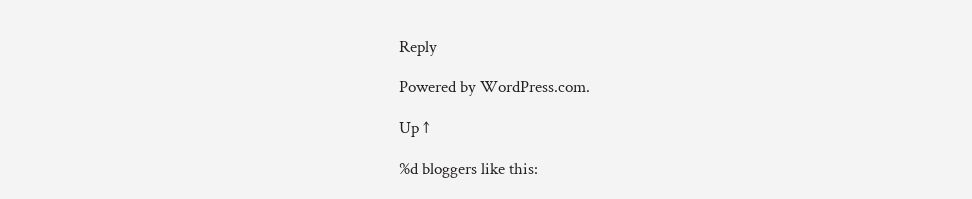Reply

Powered by WordPress.com.

Up ↑

%d bloggers like this: